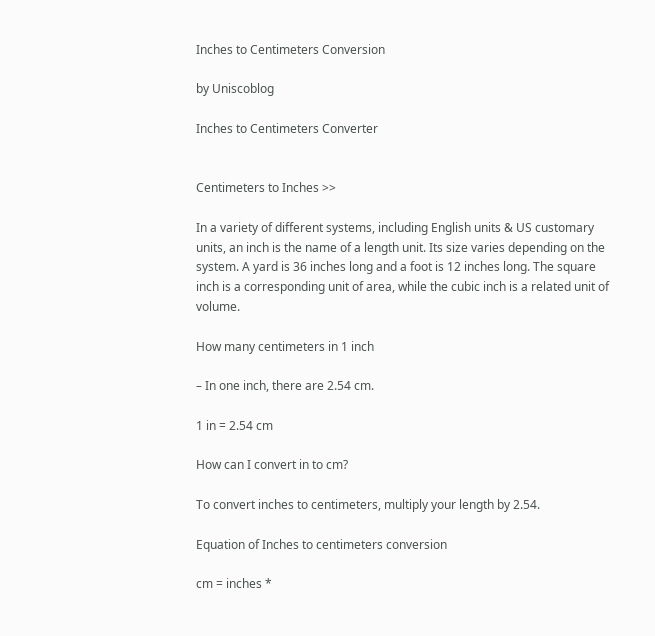Inches to Centimeters Conversion

by Uniscoblog

Inches to Centimeters Converter


Centimeters to Inches >>

In a variety of different systems, including English units & US customary units, an inch is the name of a length unit. Its size varies depending on the system. A yard is 36 inches long and a foot is 12 inches long. The square inch is a corresponding unit of area, while the cubic inch is a related unit of volume.

How many centimeters in 1 inch

– In one inch, there are 2.54 cm.

1 in = 2.54 cm

How can I convert in to cm?

To convert inches to centimeters, multiply your length by 2.54.

Equation of Inches to centimeters conversion

cm = inches *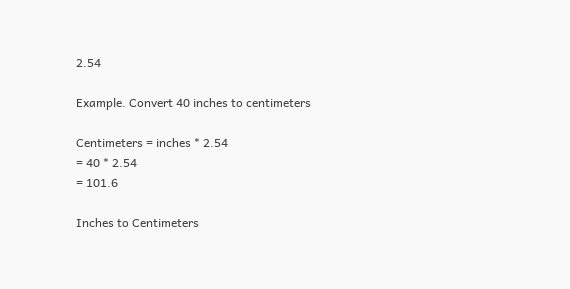2.54

Example. Convert 40 inches to centimeters

Centimeters = inches * 2.54
= 40 * 2.54
= 101.6

Inches to Centimeters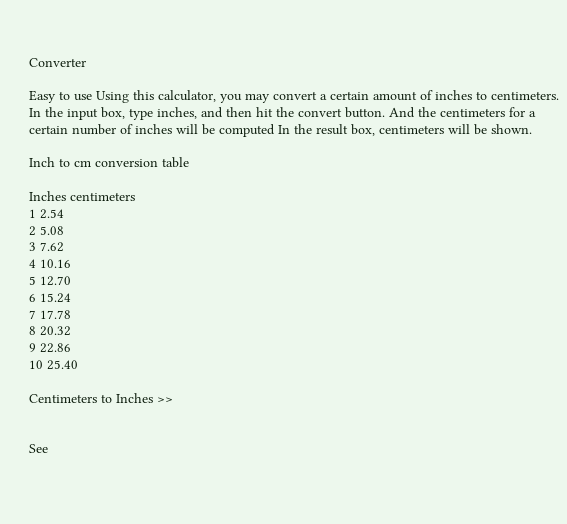Converter

Easy to use Using this calculator, you may convert a certain amount of inches to centimeters. In the input box, type inches, and then hit the convert button. And the centimeters for a certain number of inches will be computed In the result box, centimeters will be shown.

Inch to cm conversion table

Inches centimeters
1 2.54
2 5.08
3 7.62
4 10.16
5 12.70
6 15.24
7 17.78
8 20.32
9 22.86
10 25.40

Centimeters to Inches >>


See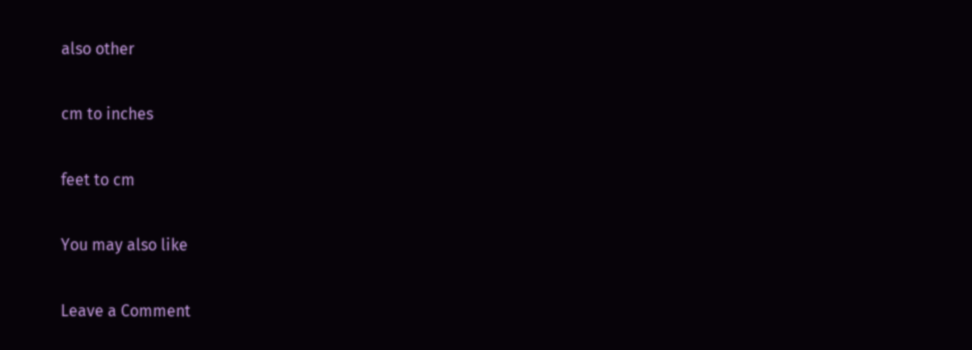also other

cm to inches

feet to cm

You may also like

Leave a Comment